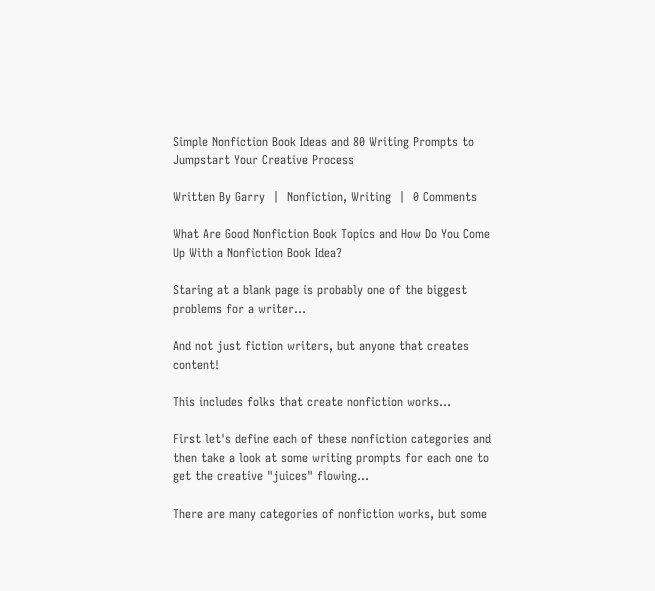Simple Nonfiction Book Ideas and 80 Writing Prompts to Jumpstart Your Creative Process

Written By Garry  |  Nonfiction, Writing  |  0 Comments

What Are Good Nonfiction Book Topics and How Do You Come Up With a Nonfiction Book Idea?

Staring at a blank page is probably one of the biggest problems for a writer...

And not just fiction writers, but anyone that creates content!

This includes folks that create nonfiction works...

First let's define each of these nonfiction categories and then take a look at some writing prompts for each one to get the creative "juices" flowing...

There are many categories of nonfiction works, but some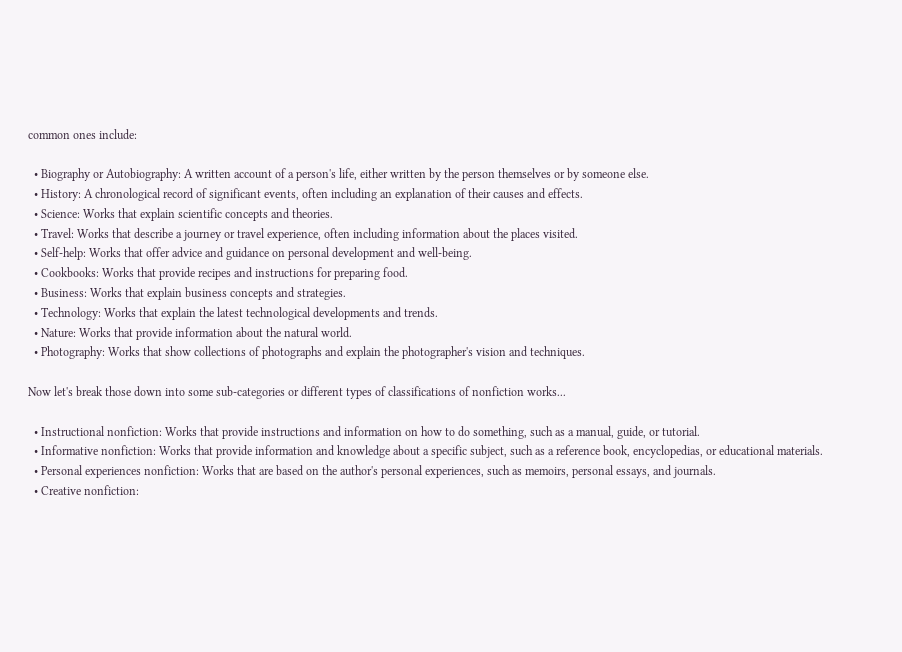common ones include:

  • Biography or Autobiography: A written account of a person's life, either written by the person themselves or by someone else.
  • History: A chronological record of significant events, often including an explanation of their causes and effects.
  • Science: Works that explain scientific concepts and theories.
  • Travel: Works that describe a journey or travel experience, often including information about the places visited.
  • Self-help: Works that offer advice and guidance on personal development and well-being.
  • Cookbooks: Works that provide recipes and instructions for preparing food.
  • Business: Works that explain business concepts and strategies.
  • Technology: Works that explain the latest technological developments and trends.
  • Nature: Works that provide information about the natural world.
  • Photography: Works that show collections of photographs and explain the photographer's vision and techniques.

Now let's break those down into some sub-categories or different types of classifications of nonfiction works...

  • Instructional nonfiction: Works that provide instructions and information on how to do something, such as a manual, guide, or tutorial.
  • Informative nonfiction: Works that provide information and knowledge about a specific subject, such as a reference book, encyclopedias, or educational materials.
  • Personal experiences nonfiction: Works that are based on the author's personal experiences, such as memoirs, personal essays, and journals.
  • Creative nonfiction: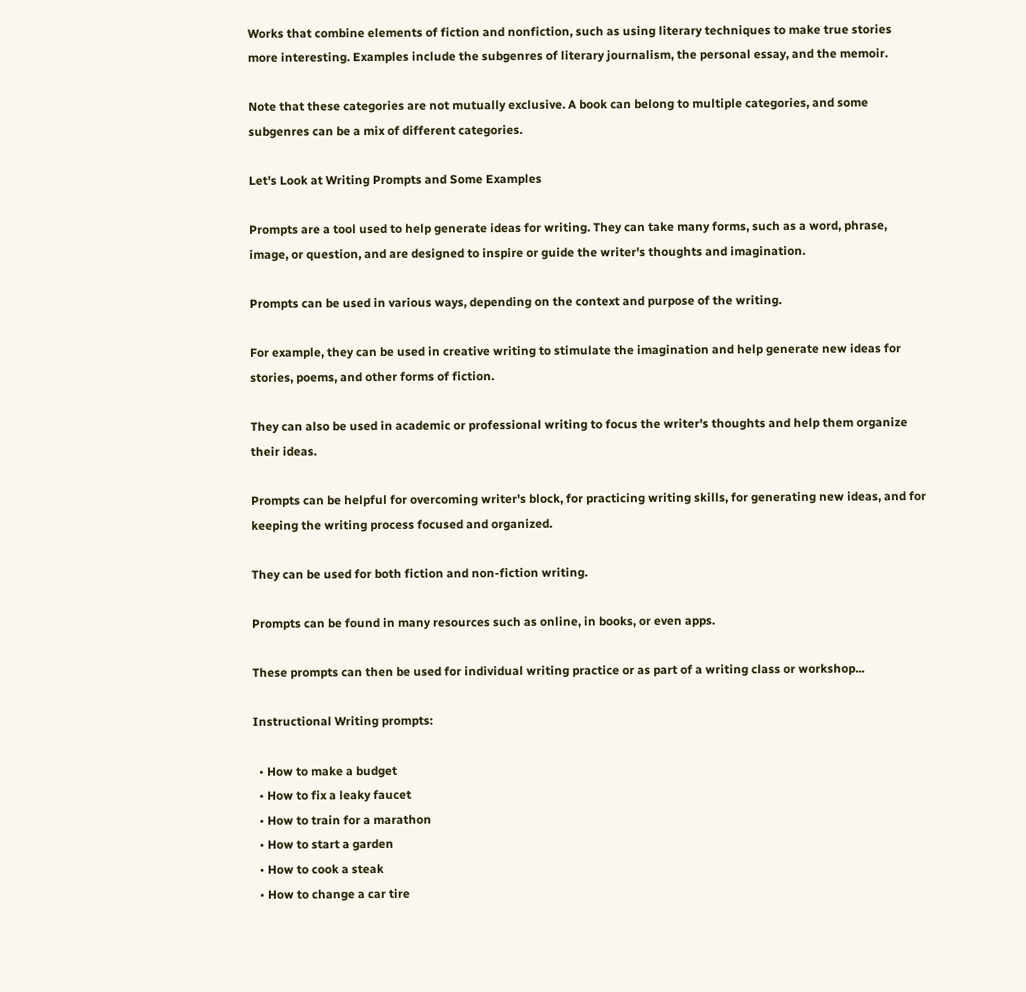Works that combine elements of fiction and nonfiction, such as using literary techniques to make true stories more interesting. Examples include the subgenres of literary journalism, the personal essay, and the memoir.

Note that these categories are not mutually exclusive. A book can belong to multiple categories, and some subgenres can be a mix of different categories.

Let's Look at Writing Prompts and Some Examples

Prompts are a tool used to help generate ideas for writing. They can take many forms, such as a word, phrase, image, or question, and are designed to inspire or guide the writer's thoughts and imagination.

Prompts can be used in various ways, depending on the context and purpose of the writing.

For example, they can be used in creative writing to stimulate the imagination and help generate new ideas for stories, poems, and other forms of fiction.

They can also be used in academic or professional writing to focus the writer's thoughts and help them organize their ideas.

Prompts can be helpful for overcoming writer's block, for practicing writing skills, for generating new ideas, and for keeping the writing process focused and organized.

They can be used for both fiction and non-fiction writing.

Prompts can be found in many resources such as online, in books, or even apps.

These prompts can then be used for individual writing practice or as part of a writing class or workshop...

Instructional Writing prompts:

  • How to make a budget
  • How to fix a leaky faucet
  • How to train for a marathon
  • How to start a garden
  • How to cook a steak
  • How to change a car tire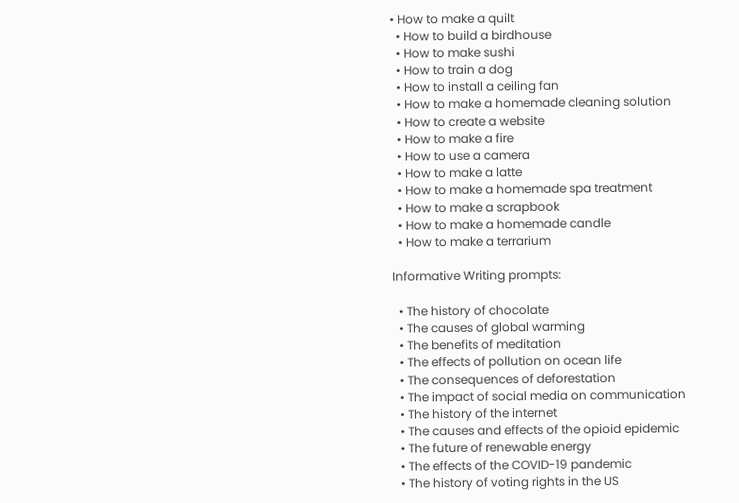• How to make a quilt
  • How to build a birdhouse
  • How to make sushi
  • How to train a dog
  • How to install a ceiling fan
  • How to make a homemade cleaning solution
  • How to create a website
  • How to make a fire
  • How to use a camera
  • How to make a latte
  • How to make a homemade spa treatment
  • How to make a scrapbook
  • How to make a homemade candle
  • How to make a terrarium

Informative Writing prompts:

  • The history of chocolate
  • The causes of global warming
  • The benefits of meditation
  • The effects of pollution on ocean life
  • The consequences of deforestation
  • The impact of social media on communication
  • The history of the internet
  • The causes and effects of the opioid epidemic
  • The future of renewable energy
  • The effects of the COVID-19 pandemic
  • The history of voting rights in the US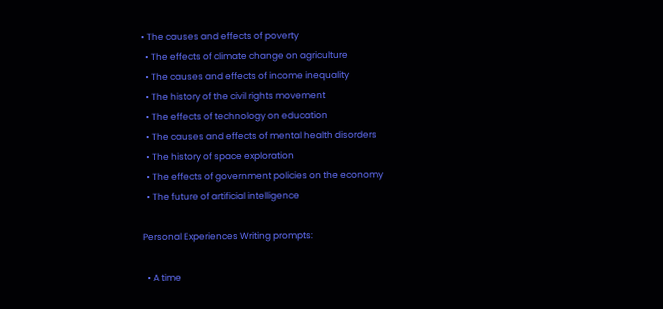• The causes and effects of poverty
  • The effects of climate change on agriculture
  • The causes and effects of income inequality
  • The history of the civil rights movement
  • The effects of technology on education
  • The causes and effects of mental health disorders
  • The history of space exploration
  • The effects of government policies on the economy
  • The future of artificial intelligence

Personal Experiences Writing prompts:

  • A time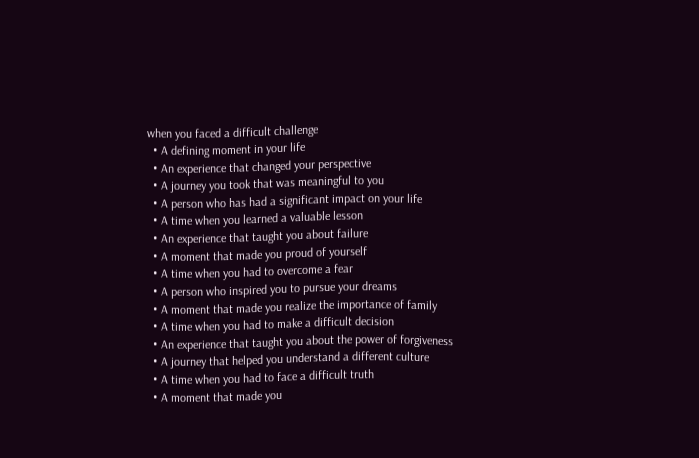when you faced a difficult challenge
  • A defining moment in your life
  • An experience that changed your perspective
  • A journey you took that was meaningful to you
  • A person who has had a significant impact on your life
  • A time when you learned a valuable lesson
  • An experience that taught you about failure
  • A moment that made you proud of yourself
  • A time when you had to overcome a fear
  • A person who inspired you to pursue your dreams
  • A moment that made you realize the importance of family
  • A time when you had to make a difficult decision
  • An experience that taught you about the power of forgiveness
  • A journey that helped you understand a different culture
  • A time when you had to face a difficult truth
  • A moment that made you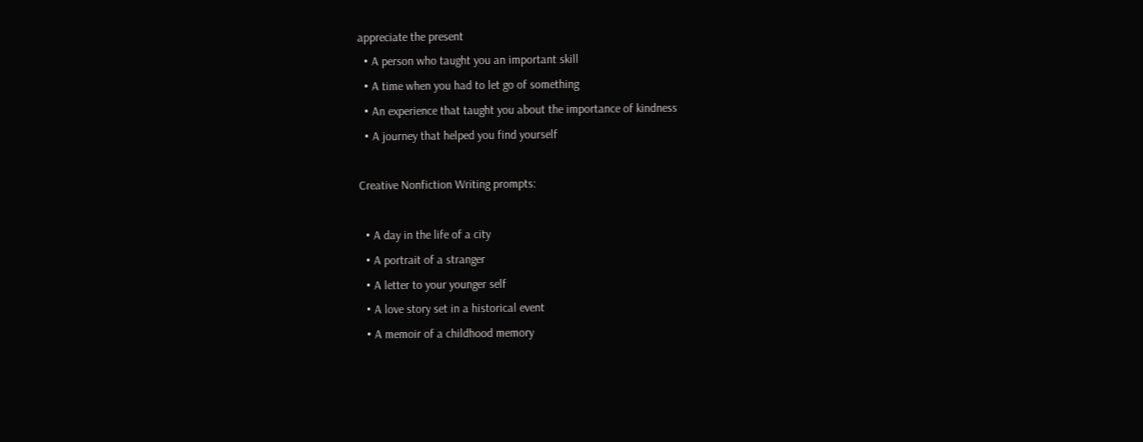appreciate the present
  • A person who taught you an important skill
  • A time when you had to let go of something
  • An experience that taught you about the importance of kindness
  • A journey that helped you find yourself

Creative Nonfiction Writing prompts:

  • A day in the life of a city
  • A portrait of a stranger
  • A letter to your younger self
  • A love story set in a historical event
  • A memoir of a childhood memory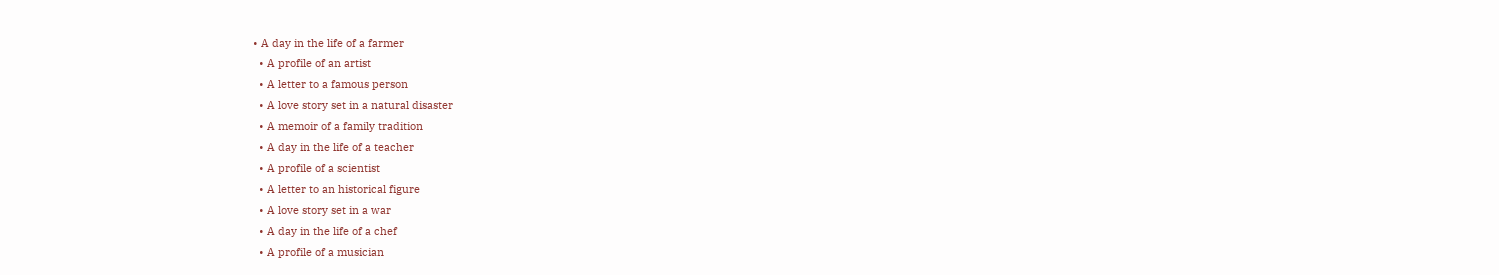• A day in the life of a farmer
  • A profile of an artist
  • A letter to a famous person
  • A love story set in a natural disaster
  • A memoir of a family tradition
  • A day in the life of a teacher
  • A profile of a scientist
  • A letter to an historical figure
  • A love story set in a war
  • A day in the life of a chef
  • A profile of a musician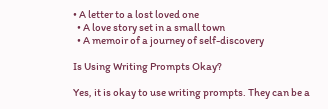• A letter to a lost loved one
  • A love story set in a small town
  • A memoir of a journey of self-discovery

Is Using Writing Prompts Okay?

Yes, it is okay to use writing prompts. They can be a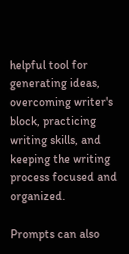helpful tool for generating ideas, overcoming writer's block, practicing writing skills, and keeping the writing process focused and organized.

Prompts can also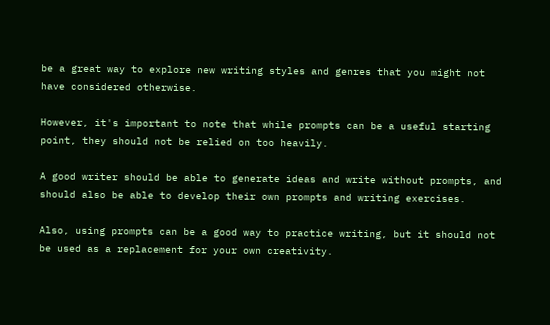be a great way to explore new writing styles and genres that you might not have considered otherwise.

However, it's important to note that while prompts can be a useful starting point, they should not be relied on too heavily.

A good writer should be able to generate ideas and write without prompts, and should also be able to develop their own prompts and writing exercises.

Also, using prompts can be a good way to practice writing, but it should not be used as a replacement for your own creativity.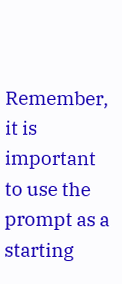Remember, it is important to use the prompt as a starting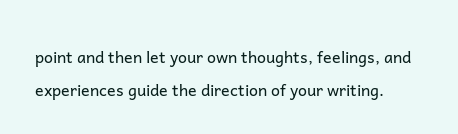point and then let your own thoughts, feelings, and experiences guide the direction of your writing.